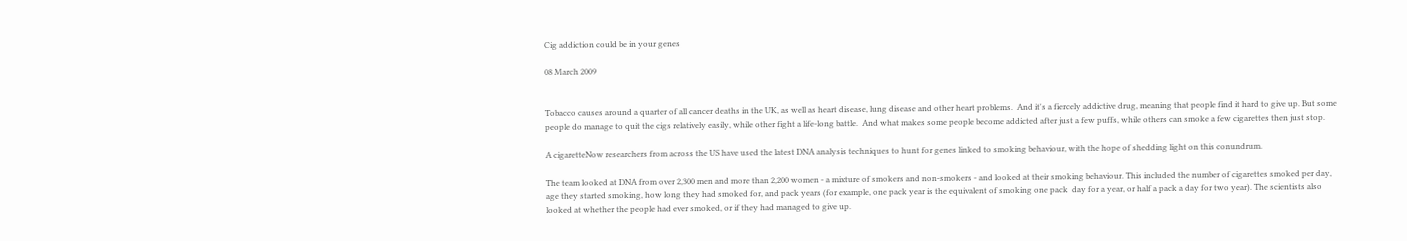Cig addiction could be in your genes

08 March 2009


Tobacco causes around a quarter of all cancer deaths in the UK, as well as heart disease, lung disease and other heart problems.  And it's a fiercely addictive drug, meaning that people find it hard to give up. But some people do manage to quit the cigs relatively easily, while other fight a life-long battle.  And what makes some people become addicted after just a few puffs, while others can smoke a few cigarettes then just stop.

A cigaretteNow researchers from across the US have used the latest DNA analysis techniques to hunt for genes linked to smoking behaviour, with the hope of shedding light on this conundrum.

The team looked at DNA from over 2,300 men and more than 2,200 women - a mixture of smokers and non-smokers - and looked at their smoking behaviour. This included the number of cigarettes smoked per day, age they started smoking, how long they had smoked for, and pack years (for example, one pack year is the equivalent of smoking one pack  day for a year, or half a pack a day for two year). The scientists also looked at whether the people had ever smoked, or if they had managed to give up.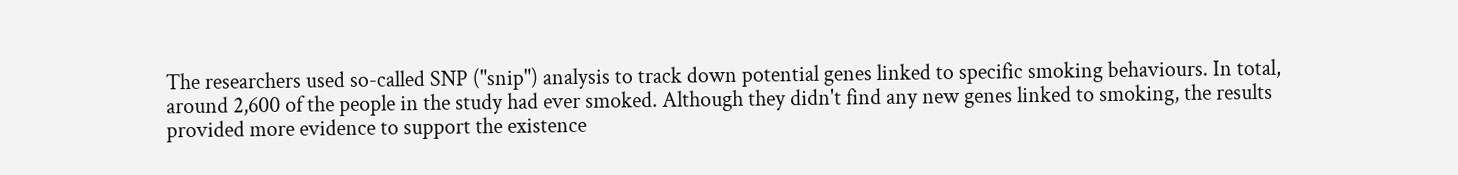The researchers used so-called SNP ("snip") analysis to track down potential genes linked to specific smoking behaviours. In total, around 2,600 of the people in the study had ever smoked. Although they didn't find any new genes linked to smoking, the results provided more evidence to support the existence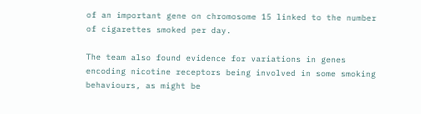of an important gene on chromosome 15 linked to the number of cigarettes smoked per day.

The team also found evidence for variations in genes encoding nicotine receptors being involved in some smoking behaviours, as might be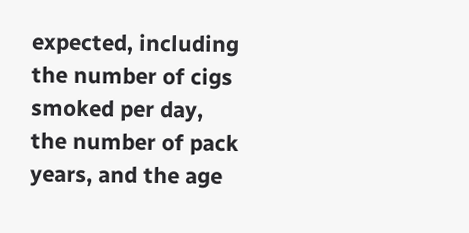expected, including the number of cigs smoked per day, the number of pack years, and the age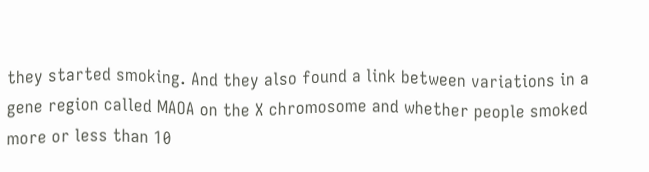they started smoking. And they also found a link between variations in a gene region called MAOA on the X chromosome and whether people smoked more or less than 10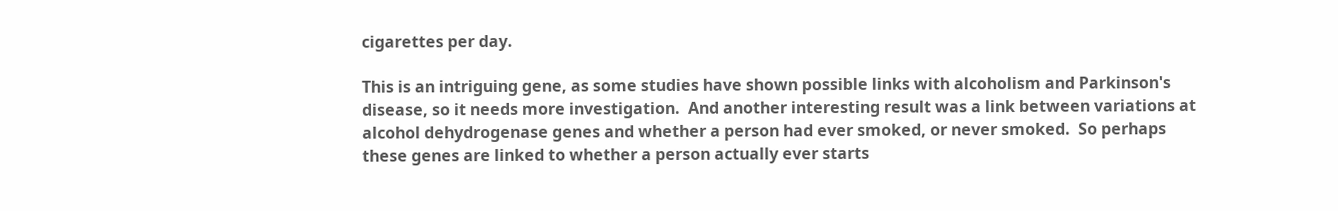cigarettes per day.

This is an intriguing gene, as some studies have shown possible links with alcoholism and Parkinson's disease, so it needs more investigation.  And another interesting result was a link between variations at alcohol dehydrogenase genes and whether a person had ever smoked, or never smoked.  So perhaps these genes are linked to whether a person actually ever starts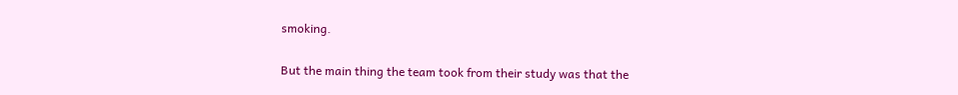smoking.

But the main thing the team took from their study was that the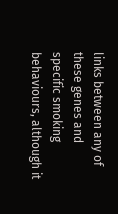links between any of these genes and specific smoking behaviours, although it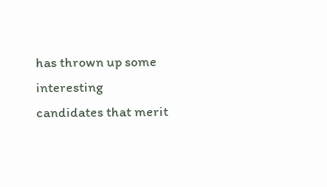has thrown up some interesting candidates that merit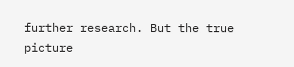further research. But the true picture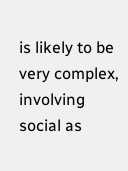is likely to be very complex, involving social as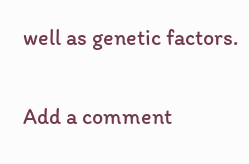well as genetic factors.


Add a comment